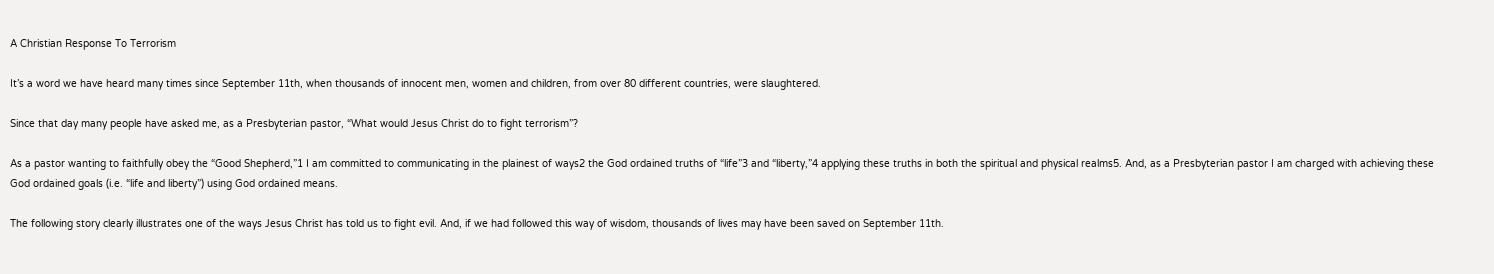A Christian Response To Terrorism

It’s a word we have heard many times since September 11th, when thousands of innocent men, women and children, from over 80 different countries, were slaughtered.

Since that day many people have asked me, as a Presbyterian pastor, “What would Jesus Christ do to fight terrorism”?

As a pastor wanting to faithfully obey the “Good Shepherd,”1 I am committed to communicating in the plainest of ways2 the God ordained truths of “life”3 and “liberty,”4 applying these truths in both the spiritual and physical realms5. And, as a Presbyterian pastor I am charged with achieving these God ordained goals (i.e. “life and liberty”) using God ordained means.

The following story clearly illustrates one of the ways Jesus Christ has told us to fight evil. And, if we had followed this way of wisdom, thousands of lives may have been saved on September 11th.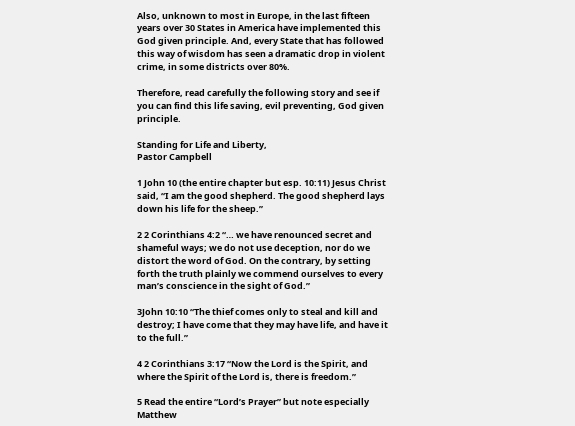Also, unknown to most in Europe, in the last fifteen years over 30 States in America have implemented this God given principle. And, every State that has followed this way of wisdom has seen a dramatic drop in violent crime, in some districts over 80%.

Therefore, read carefully the following story and see if you can find this life saving, evil preventing, God given principle.

Standing for Life and Liberty,
Pastor Campbell

1 John 10 (the entire chapter but esp. 10:11) Jesus Christ said, “I am the good shepherd. The good shepherd lays down his life for the sheep.”

2 2 Corinthians 4:2 “… we have renounced secret and shameful ways; we do not use deception, nor do we distort the word of God. On the contrary, by setting forth the truth plainly we commend ourselves to every man’s conscience in the sight of God.”

3John 10:10 “The thief comes only to steal and kill and destroy; I have come that they may have life, and have it to the full.”

4 2 Corinthians 3:17 “Now the Lord is the Spirit, and where the Spirit of the Lord is, there is freedom.”

5 Read the entire “Lord’s Prayer” but note especially Matthew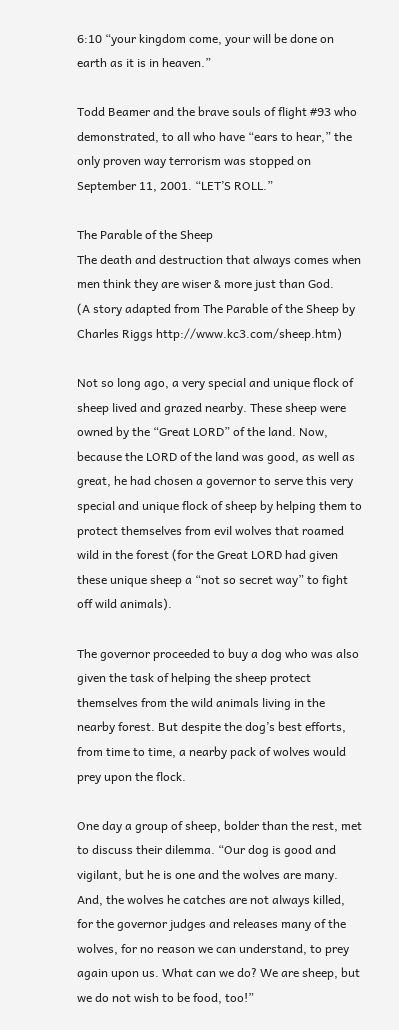6:10 “your kingdom come, your will be done on earth as it is in heaven.”

Todd Beamer and the brave souls of flight #93 who demonstrated, to all who have “ears to hear,” the only proven way terrorism was stopped on September 11, 2001. “LET’S ROLL.”

The Parable of the Sheep
The death and destruction that always comes when men think they are wiser & more just than God.
(A story adapted from The Parable of the Sheep by Charles Riggs http://www.kc3.com/sheep.htm)

Not so long ago, a very special and unique flock of sheep lived and grazed nearby. These sheep were owned by the “Great LORD” of the land. Now, because the LORD of the land was good, as well as great, he had chosen a governor to serve this very special and unique flock of sheep by helping them to protect themselves from evil wolves that roamed wild in the forest (for the Great LORD had given these unique sheep a “not so secret way” to fight off wild animals).

The governor proceeded to buy a dog who was also given the task of helping the sheep protect themselves from the wild animals living in the nearby forest. But despite the dog’s best efforts, from time to time, a nearby pack of wolves would prey upon the flock.

One day a group of sheep, bolder than the rest, met to discuss their dilemma. “Our dog is good and vigilant, but he is one and the wolves are many. And, the wolves he catches are not always killed, for the governor judges and releases many of the wolves, for no reason we can understand, to prey again upon us. What can we do? We are sheep, but we do not wish to be food, too!”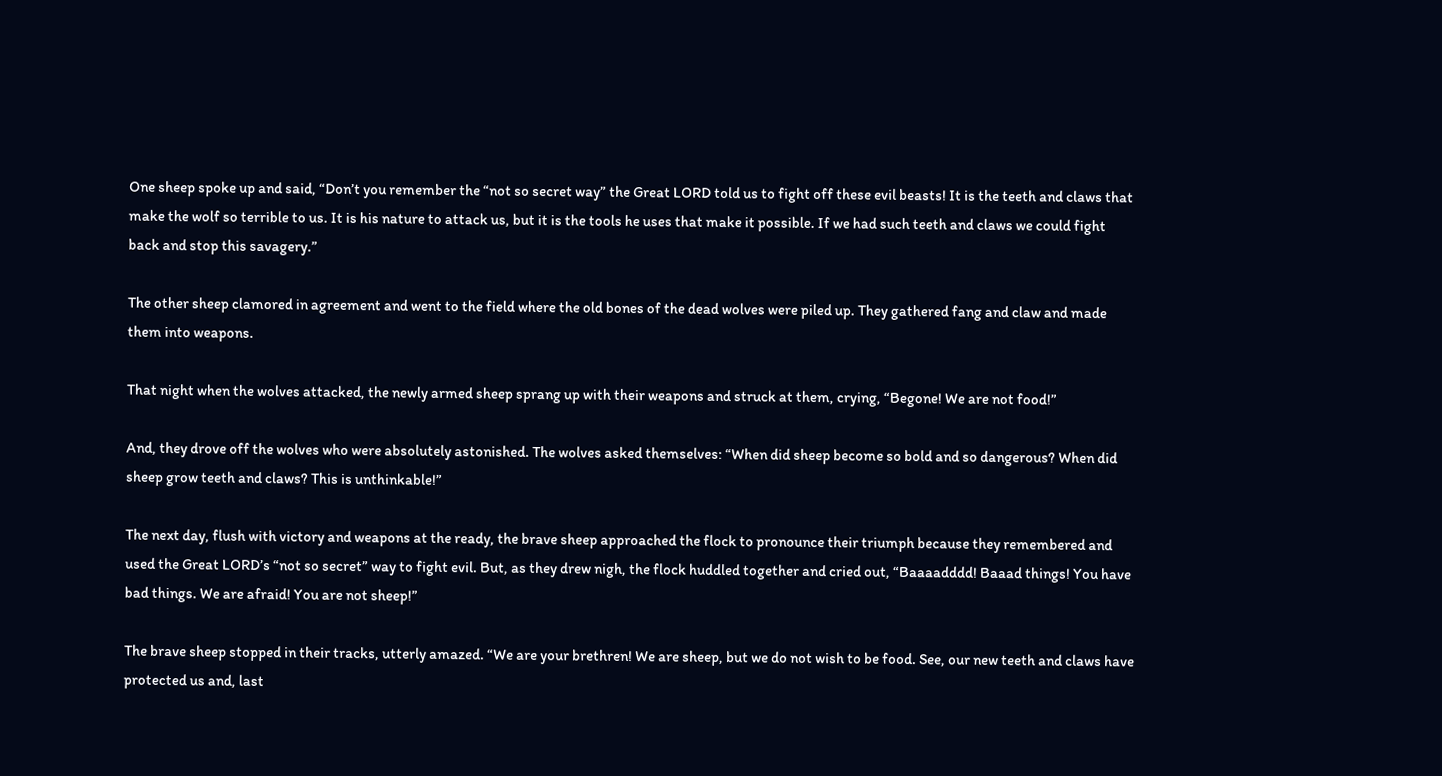One sheep spoke up and said, “Don’t you remember the “not so secret way” the Great LORD told us to fight off these evil beasts! It is the teeth and claws that make the wolf so terrible to us. It is his nature to attack us, but it is the tools he uses that make it possible. If we had such teeth and claws we could fight back and stop this savagery.”

The other sheep clamored in agreement and went to the field where the old bones of the dead wolves were piled up. They gathered fang and claw and made them into weapons.

That night when the wolves attacked, the newly armed sheep sprang up with their weapons and struck at them, crying, “Begone! We are not food!”

And, they drove off the wolves who were absolutely astonished. The wolves asked themselves: “When did sheep become so bold and so dangerous? When did sheep grow teeth and claws? This is unthinkable!”

The next day, flush with victory and weapons at the ready, the brave sheep approached the flock to pronounce their triumph because they remembered and used the Great LORD’s “not so secret” way to fight evil. But, as they drew nigh, the flock huddled together and cried out, “Baaaadddd! Baaad things! You have bad things. We are afraid! You are not sheep!”

The brave sheep stopped in their tracks, utterly amazed. “We are your brethren! We are sheep, but we do not wish to be food. See, our new teeth and claws have protected us and, last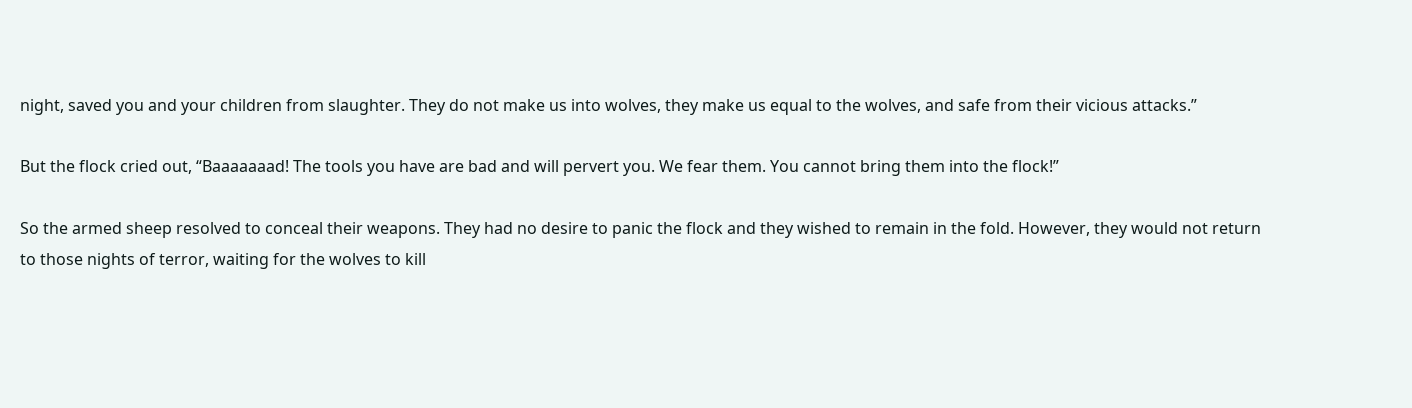night, saved you and your children from slaughter. They do not make us into wolves, they make us equal to the wolves, and safe from their vicious attacks.”

But the flock cried out, “Baaaaaaad! The tools you have are bad and will pervert you. We fear them. You cannot bring them into the flock!”

So the armed sheep resolved to conceal their weapons. They had no desire to panic the flock and they wished to remain in the fold. However, they would not return to those nights of terror, waiting for the wolves to kill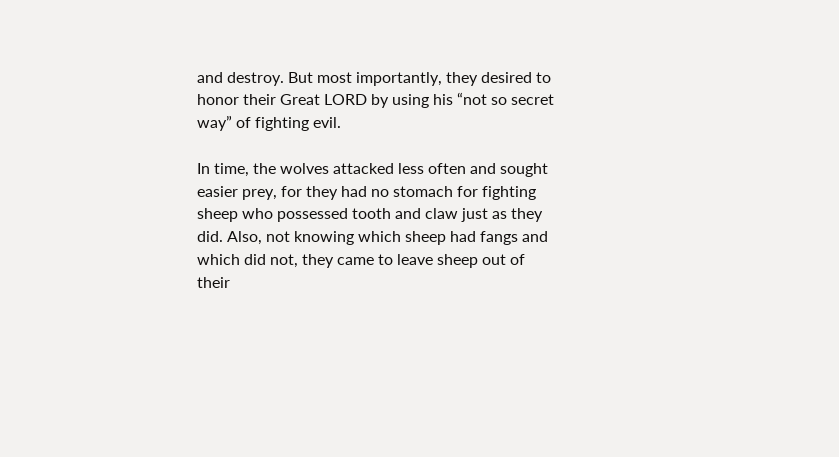and destroy. But most importantly, they desired to honor their Great LORD by using his “not so secret way” of fighting evil.

In time, the wolves attacked less often and sought easier prey, for they had no stomach for fighting sheep who possessed tooth and claw just as they did. Also, not knowing which sheep had fangs and which did not, they came to leave sheep out of their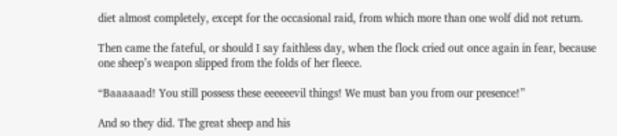diet almost completely, except for the occasional raid, from which more than one wolf did not return.

Then came the fateful, or should I say faithless day, when the flock cried out once again in fear, because one sheep’s weapon slipped from the folds of her fleece.

“Baaaaaad! You still possess these eeeeeevil things! We must ban you from our presence!”

And so they did. The great sheep and his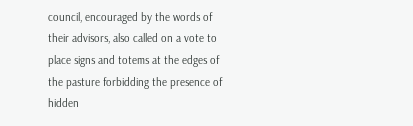council, encouraged by the words of their advisors, also called on a vote to place signs and totems at the edges of the pasture forbidding the presence of hidden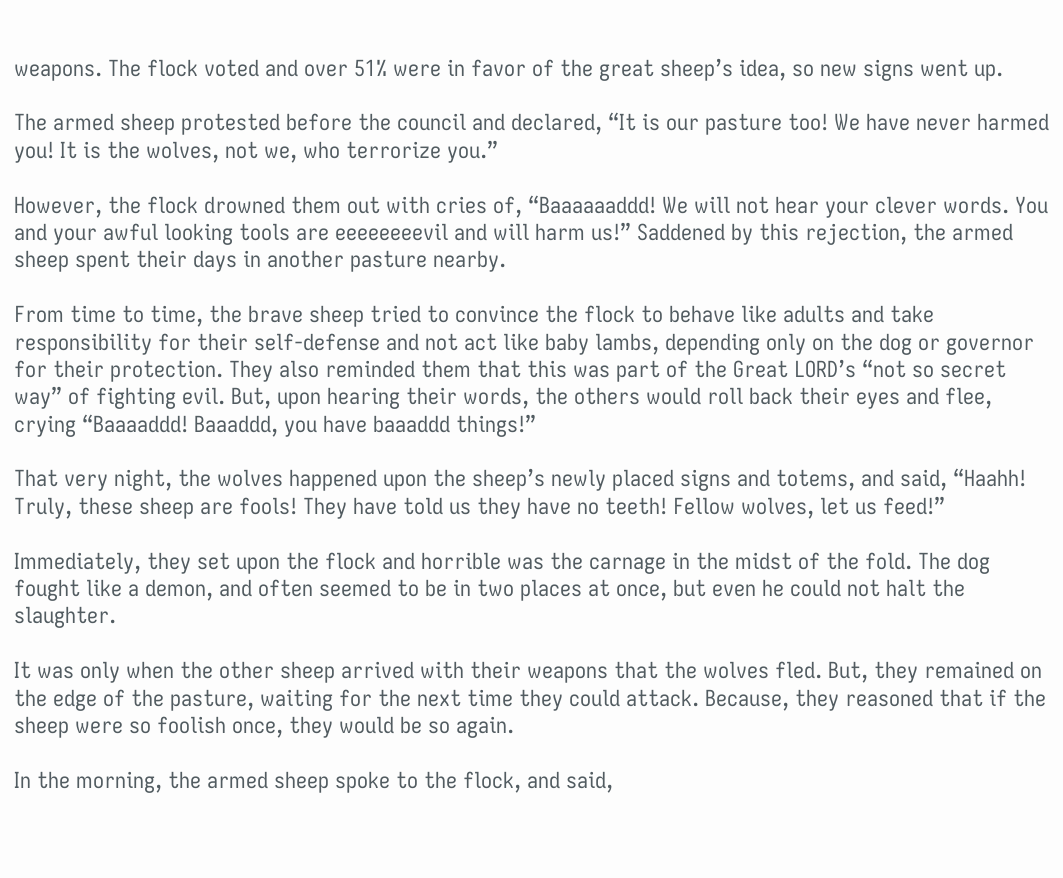weapons. The flock voted and over 51% were in favor of the great sheep’s idea, so new signs went up.

The armed sheep protested before the council and declared, “It is our pasture too! We have never harmed you! It is the wolves, not we, who terrorize you.”

However, the flock drowned them out with cries of, “Baaaaaaddd! We will not hear your clever words. You and your awful looking tools are eeeeeeeevil and will harm us!” Saddened by this rejection, the armed sheep spent their days in another pasture nearby.

From time to time, the brave sheep tried to convince the flock to behave like adults and take responsibility for their self-defense and not act like baby lambs, depending only on the dog or governor for their protection. They also reminded them that this was part of the Great LORD’s “not so secret way” of fighting evil. But, upon hearing their words, the others would roll back their eyes and flee, crying “Baaaaddd! Baaaddd, you have baaaddd things!”

That very night, the wolves happened upon the sheep’s newly placed signs and totems, and said, “Haahh! Truly, these sheep are fools! They have told us they have no teeth! Fellow wolves, let us feed!”

Immediately, they set upon the flock and horrible was the carnage in the midst of the fold. The dog fought like a demon, and often seemed to be in two places at once, but even he could not halt the slaughter.

It was only when the other sheep arrived with their weapons that the wolves fled. But, they remained on the edge of the pasture, waiting for the next time they could attack. Because, they reasoned that if the sheep were so foolish once, they would be so again.

In the morning, the armed sheep spoke to the flock, and said,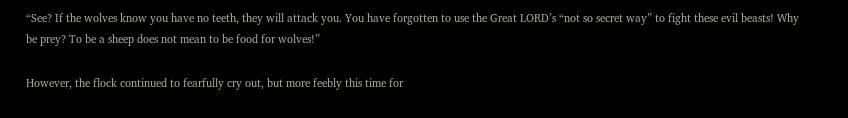“See? If the wolves know you have no teeth, they will attack you. You have forgotten to use the Great LORD’s “not so secret way” to fight these evil beasts! Why be prey? To be a sheep does not mean to be food for wolves!”

However, the flock continued to fearfully cry out, but more feebly this time for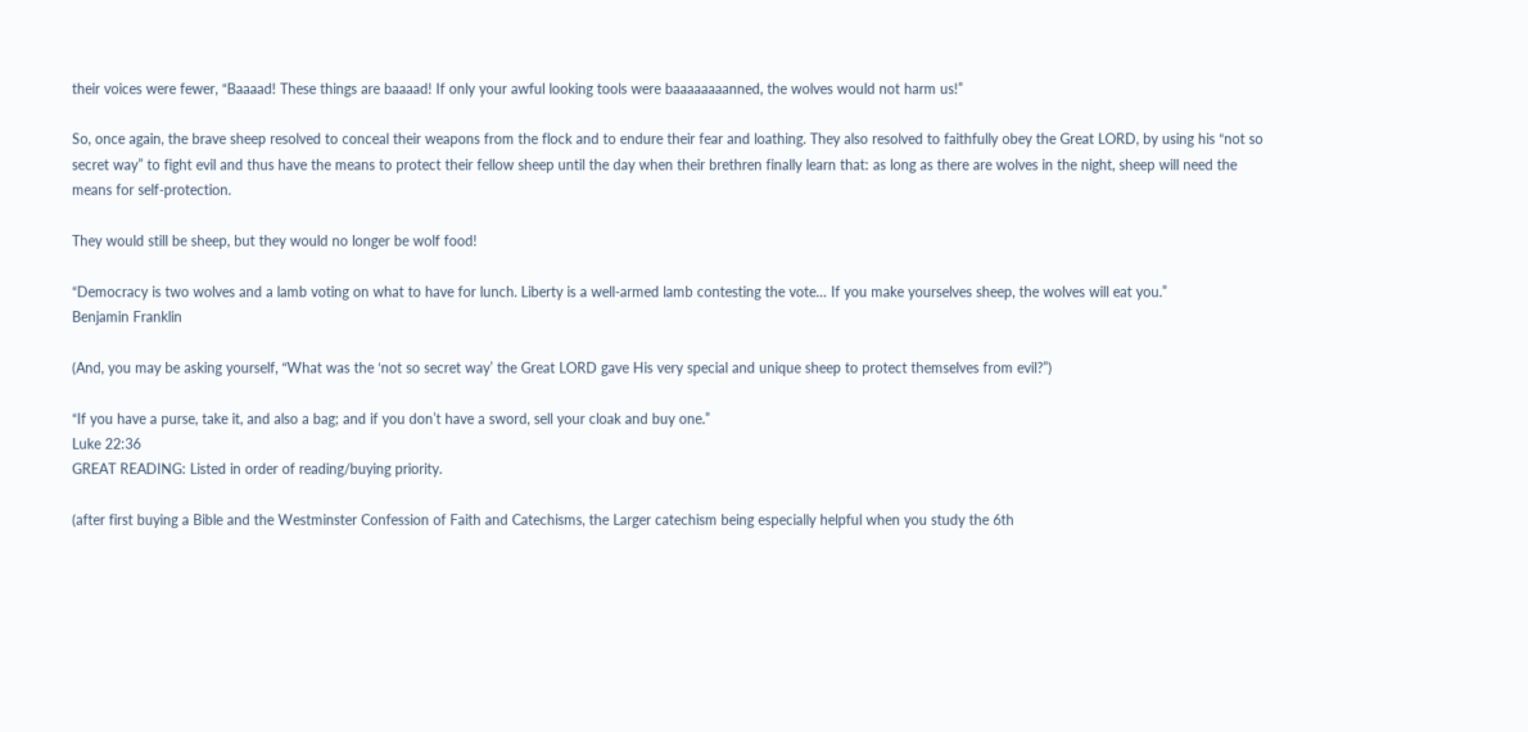their voices were fewer, “Baaaad! These things are baaaad! If only your awful looking tools were baaaaaaaanned, the wolves would not harm us!”

So, once again, the brave sheep resolved to conceal their weapons from the flock and to endure their fear and loathing. They also resolved to faithfully obey the Great LORD, by using his “not so secret way” to fight evil and thus have the means to protect their fellow sheep until the day when their brethren finally learn that: as long as there are wolves in the night, sheep will need the means for self-protection.

They would still be sheep, but they would no longer be wolf food!

“Democracy is two wolves and a lamb voting on what to have for lunch. Liberty is a well-armed lamb contesting the vote… If you make yourselves sheep, the wolves will eat you.”
Benjamin Franklin

(And, you may be asking yourself, “What was the ‘not so secret way’ the Great LORD gave His very special and unique sheep to protect themselves from evil?”)

“If you have a purse, take it, and also a bag; and if you don’t have a sword, sell your cloak and buy one.”
Luke 22:36
GREAT READING: Listed in order of reading/buying priority.

(after first buying a Bible and the Westminster Confession of Faith and Catechisms, the Larger catechism being especially helpful when you study the 6th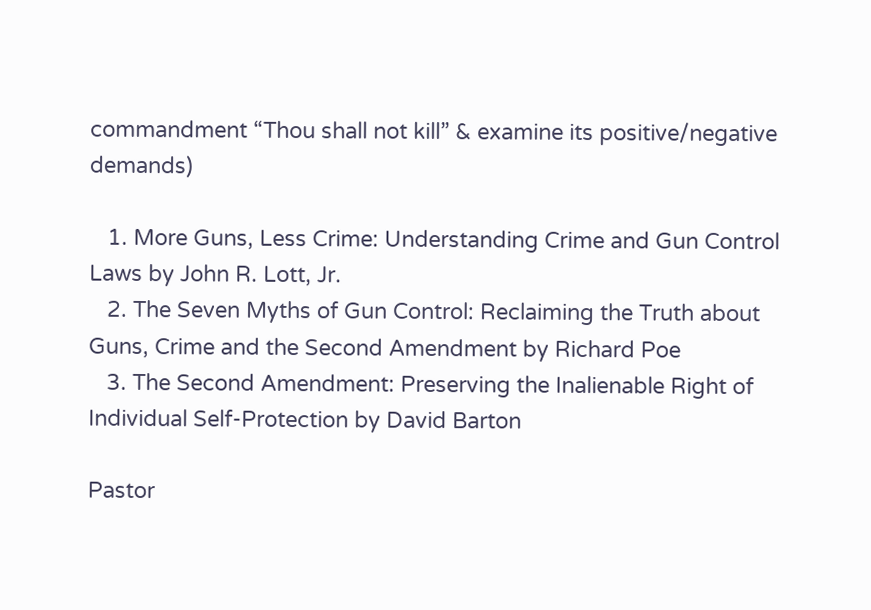commandment “Thou shall not kill” & examine its positive/negative demands)

   1. More Guns, Less Crime: Understanding Crime and Gun Control Laws by John R. Lott, Jr.
   2. The Seven Myths of Gun Control: Reclaiming the Truth about Guns, Crime and the Second Amendment by Richard Poe
   3. The Second Amendment: Preserving the Inalienable Right of Individual Self-Protection by David Barton

Pastor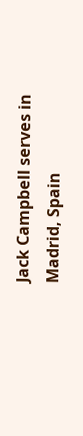Jack Campbell serves in Madrid, Spain